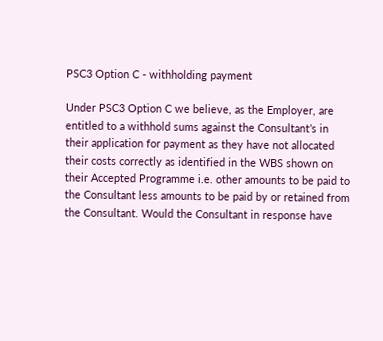PSC3 Option C - withholding payment

Under PSC3 Option C we believe, as the Employer, are entitled to a withhold sums against the Consultant’s in their application for payment as they have not allocated their costs correctly as identified in the WBS shown on their Accepted Programme i.e. other amounts to be paid to the Consultant less amounts to be paid by or retained from the Consultant. Would the Consultant in response have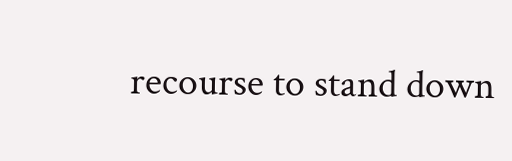recourse to stand down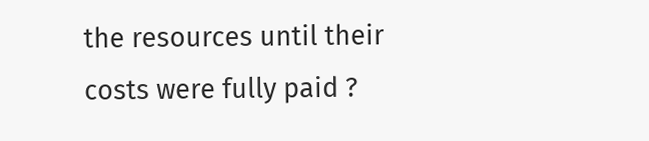the resources until their costs were fully paid ?